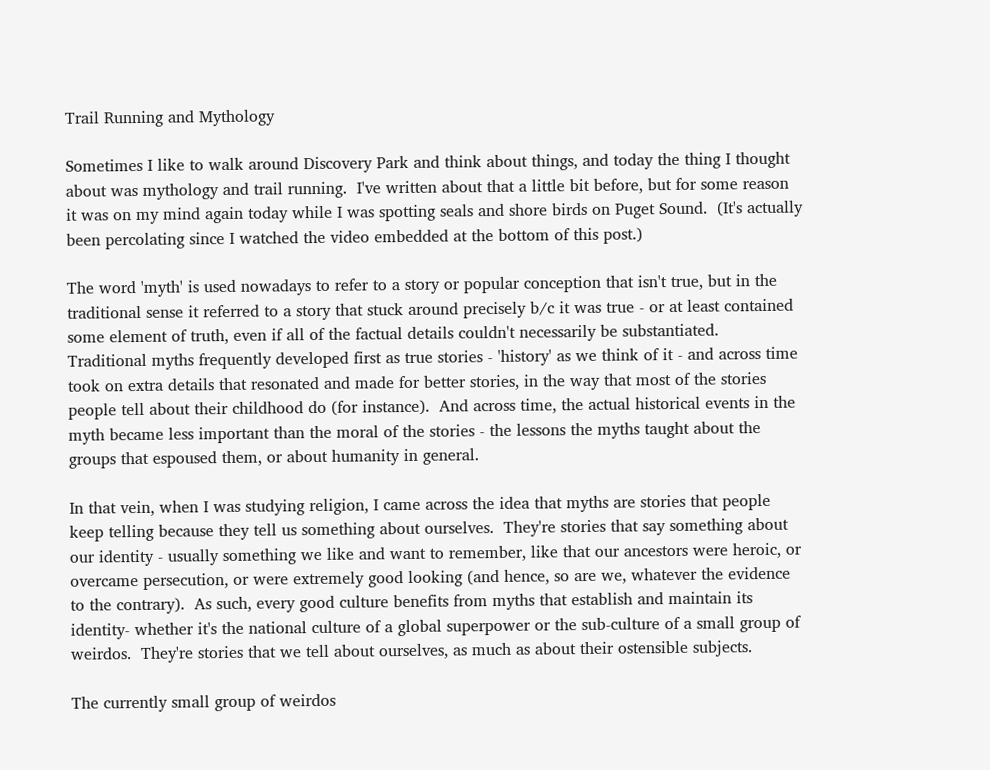Trail Running and Mythology

Sometimes I like to walk around Discovery Park and think about things, and today the thing I thought about was mythology and trail running.  I've written about that a little bit before, but for some reason it was on my mind again today while I was spotting seals and shore birds on Puget Sound.  (It's actually been percolating since I watched the video embedded at the bottom of this post.)

The word 'myth' is used nowadays to refer to a story or popular conception that isn't true, but in the traditional sense it referred to a story that stuck around precisely b/c it was true - or at least contained some element of truth, even if all of the factual details couldn't necessarily be substantiated.  Traditional myths frequently developed first as true stories - 'history' as we think of it - and across time took on extra details that resonated and made for better stories, in the way that most of the stories people tell about their childhood do (for instance).  And across time, the actual historical events in the myth became less important than the moral of the stories - the lessons the myths taught about the groups that espoused them, or about humanity in general.

In that vein, when I was studying religion, I came across the idea that myths are stories that people keep telling because they tell us something about ourselves.  They're stories that say something about our identity - usually something we like and want to remember, like that our ancestors were heroic, or overcame persecution, or were extremely good looking (and hence, so are we, whatever the evidence to the contrary).  As such, every good culture benefits from myths that establish and maintain its identity- whether it's the national culture of a global superpower or the sub-culture of a small group of weirdos.  They're stories that we tell about ourselves, as much as about their ostensible subjects.

The currently small group of weirdos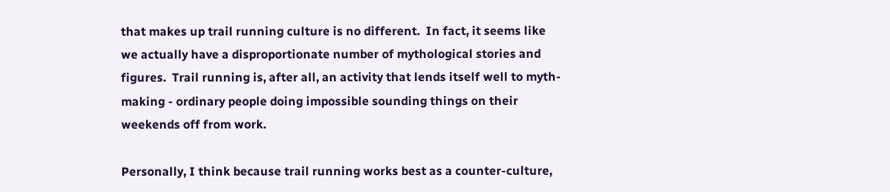that makes up trail running culture is no different.  In fact, it seems like we actually have a disproportionate number of mythological stories and figures.  Trail running is, after all, an activity that lends itself well to myth-making - ordinary people doing impossible sounding things on their weekends off from work.

Personally, I think because trail running works best as a counter-culture,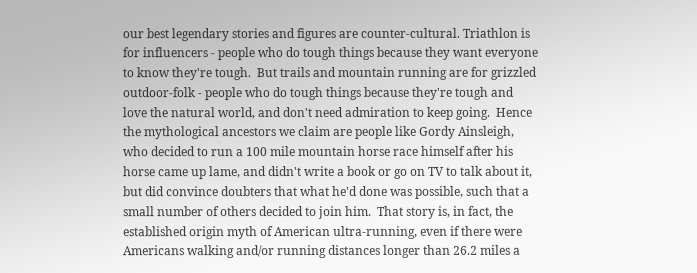our best legendary stories and figures are counter-cultural. Triathlon is for influencers - people who do tough things because they want everyone to know they're tough.  But trails and mountain running are for grizzled outdoor-folk - people who do tough things because they're tough and love the natural world, and don't need admiration to keep going.  Hence the mythological ancestors we claim are people like Gordy Ainsleigh, who decided to run a 100 mile mountain horse race himself after his horse came up lame, and didn't write a book or go on TV to talk about it, but did convince doubters that what he'd done was possible, such that a small number of others decided to join him.  That story is, in fact, the established origin myth of American ultra-running, even if there were Americans walking and/or running distances longer than 26.2 miles a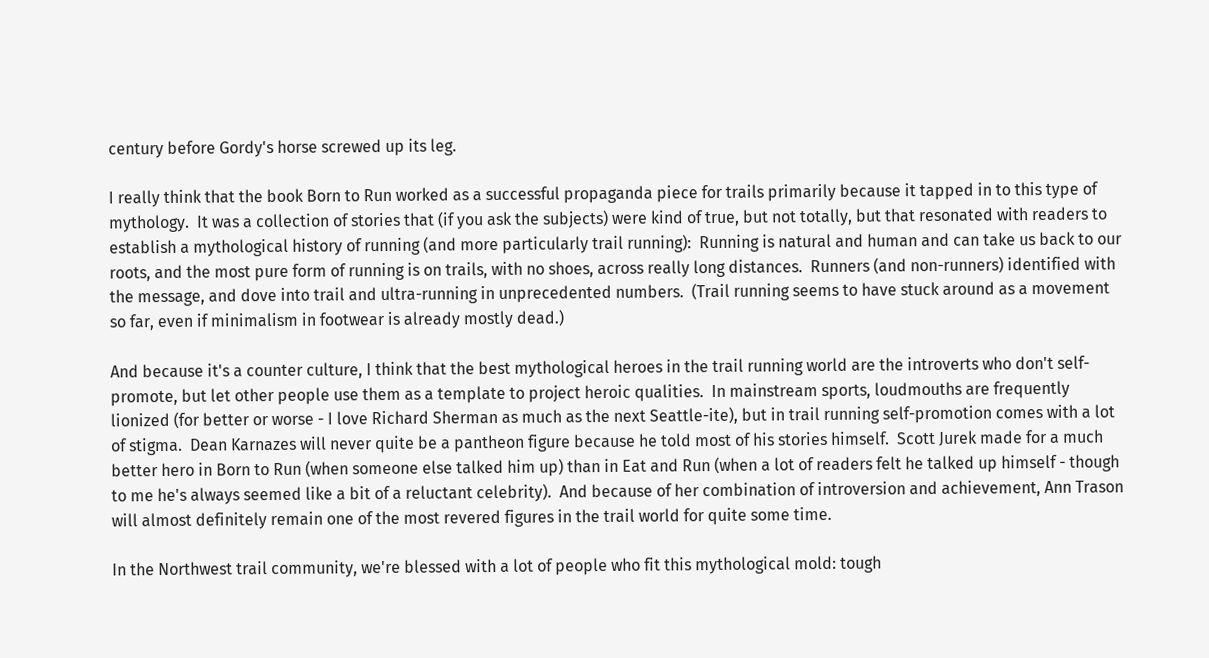century before Gordy's horse screwed up its leg.

I really think that the book Born to Run worked as a successful propaganda piece for trails primarily because it tapped in to this type of mythology.  It was a collection of stories that (if you ask the subjects) were kind of true, but not totally, but that resonated with readers to establish a mythological history of running (and more particularly trail running):  Running is natural and human and can take us back to our roots, and the most pure form of running is on trails, with no shoes, across really long distances.  Runners (and non-runners) identified with the message, and dove into trail and ultra-running in unprecedented numbers.  (Trail running seems to have stuck around as a movement so far, even if minimalism in footwear is already mostly dead.)

And because it's a counter culture, I think that the best mythological heroes in the trail running world are the introverts who don't self-promote, but let other people use them as a template to project heroic qualities.  In mainstream sports, loudmouths are frequently lionized (for better or worse - I love Richard Sherman as much as the next Seattle-ite), but in trail running self-promotion comes with a lot of stigma.  Dean Karnazes will never quite be a pantheon figure because he told most of his stories himself.  Scott Jurek made for a much better hero in Born to Run (when someone else talked him up) than in Eat and Run (when a lot of readers felt he talked up himself - though to me he's always seemed like a bit of a reluctant celebrity).  And because of her combination of introversion and achievement, Ann Trason will almost definitely remain one of the most revered figures in the trail world for quite some time.

In the Northwest trail community, we're blessed with a lot of people who fit this mythological mold: tough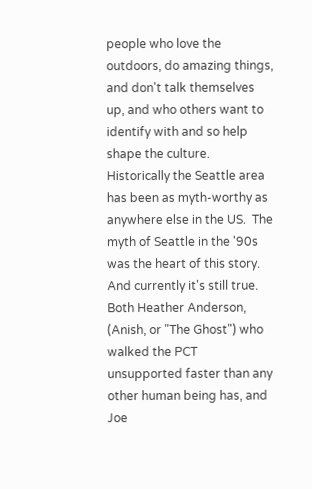people who love the outdoors, do amazing things, and don't talk themselves up, and who others want to identify with and so help shape the culture. Historically the Seattle area has been as myth-worthy as anywhere else in the US.  The myth of Seattle in the '90s was the heart of this story.  And currently it's still true.  Both Heather Anderson, (Anish, or "The Ghost") who walked the PCT unsupported faster than any other human being has, and Joe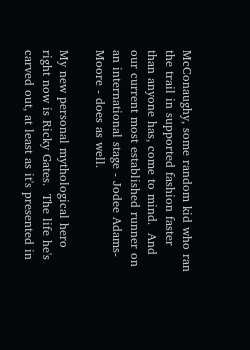McConaughy, some random kid who ran the trail in supported fashion faster than anyone has, come to mind.  And our current most established runner on an international stage - Jodee Adams-Moore - does as well.

My new personal mythological hero right now is Ricky Gates.  The life he's carved out, at least as it's presented in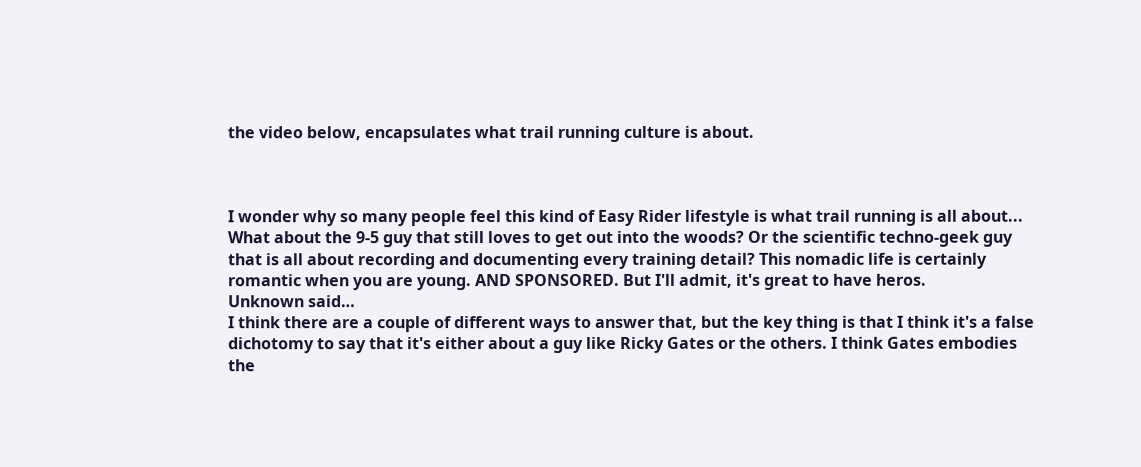the video below, encapsulates what trail running culture is about.



I wonder why so many people feel this kind of Easy Rider lifestyle is what trail running is all about... What about the 9-5 guy that still loves to get out into the woods? Or the scientific techno-geek guy that is all about recording and documenting every training detail? This nomadic life is certainly romantic when you are young. AND SPONSORED. But I'll admit, it's great to have heros.
Unknown said…
I think there are a couple of different ways to answer that, but the key thing is that I think it's a false dichotomy to say that it's either about a guy like Ricky Gates or the others. I think Gates embodies the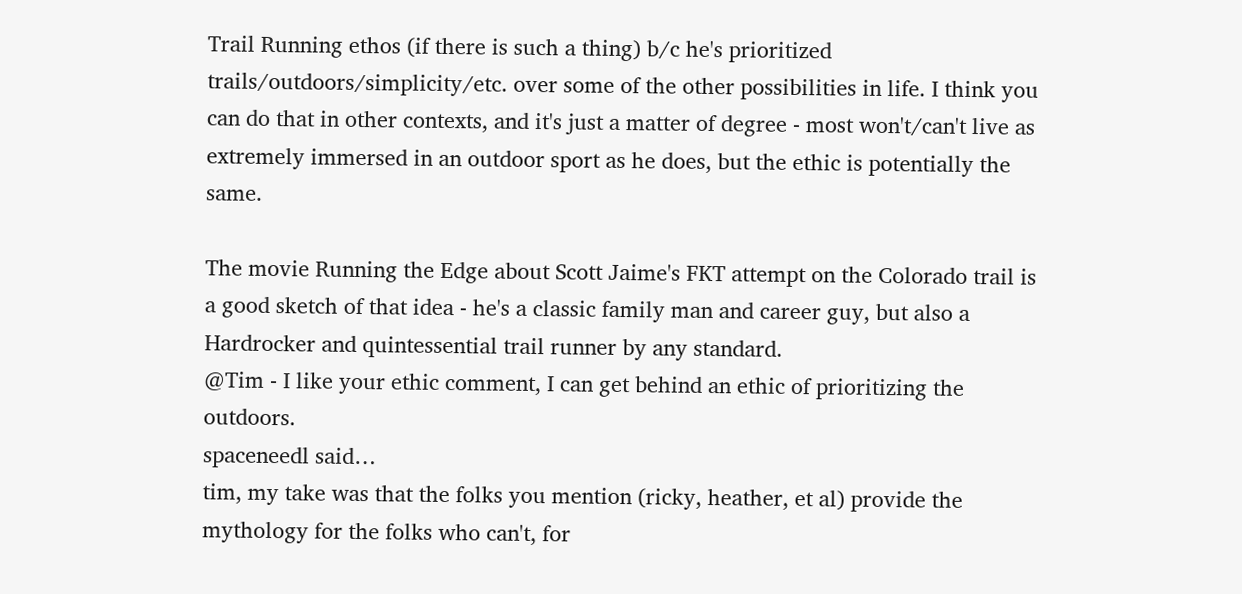Trail Running ethos (if there is such a thing) b/c he's prioritized trails/outdoors/simplicity/etc. over some of the other possibilities in life. I think you can do that in other contexts, and it's just a matter of degree - most won't/can't live as extremely immersed in an outdoor sport as he does, but the ethic is potentially the same.

The movie Running the Edge about Scott Jaime's FKT attempt on the Colorado trail is a good sketch of that idea - he's a classic family man and career guy, but also a Hardrocker and quintessential trail runner by any standard.
@Tim - I like your ethic comment, I can get behind an ethic of prioritizing the outdoors.
spaceneedl said…
tim, my take was that the folks you mention (ricky, heather, et al) provide the mythology for the folks who can't, for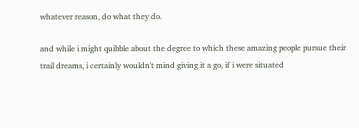whatever reason, do what they do.

and while i might quibble about the degree to which these amazing people pursue their trail dreams, i certainly wouldn't mind giving it a go, if i were situated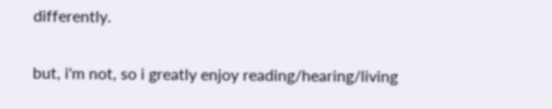differently.

but, i'm not, so i greatly enjoy reading/hearing/living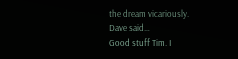the dream vicariously.
Dave said…
Good stuff Tim. I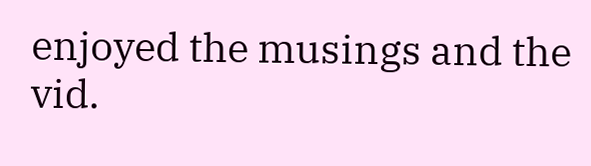enjoyed the musings and the vid.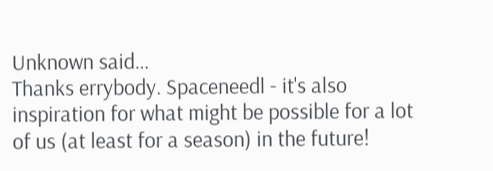Unknown said…
Thanks errybody. Spaceneedl - it's also inspiration for what might be possible for a lot of us (at least for a season) in the future!